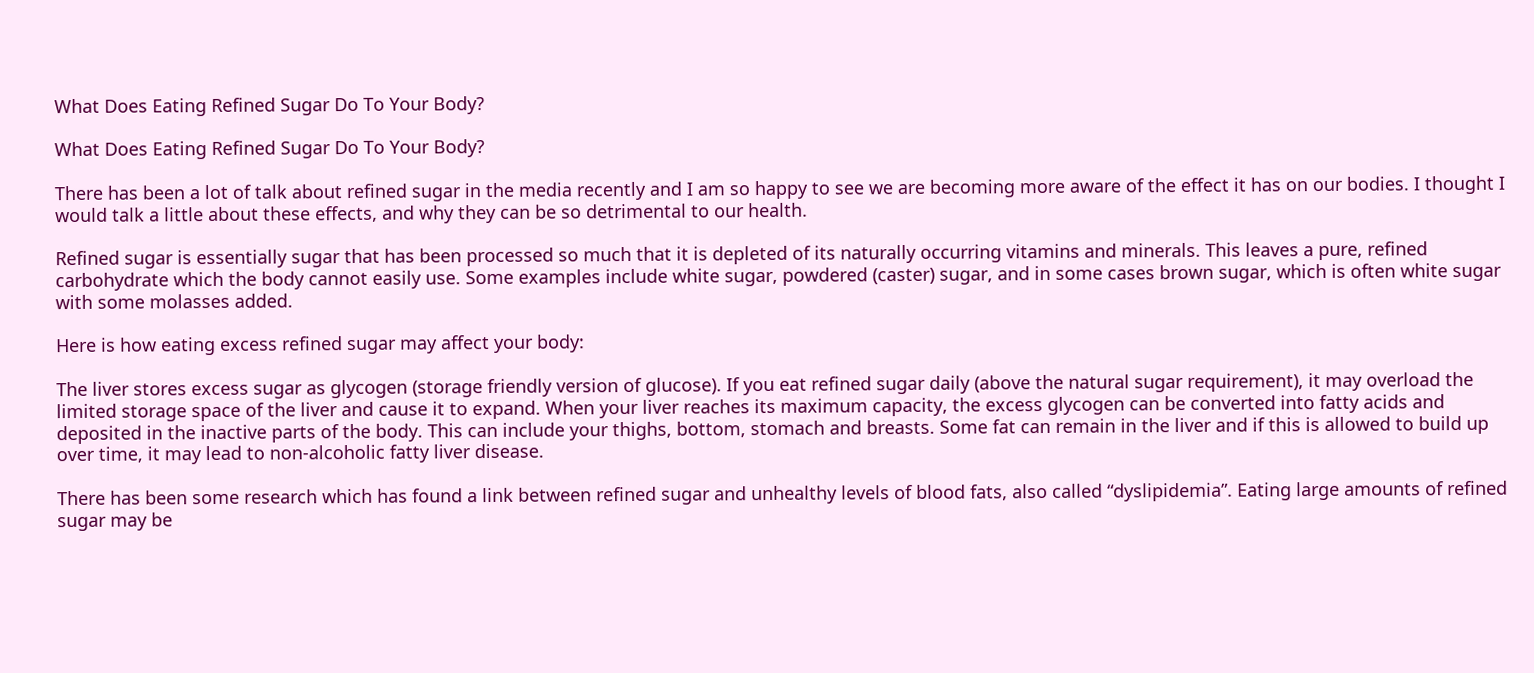What Does Eating Refined Sugar Do To Your Body?

What Does Eating Refined Sugar Do To Your Body?

There has been a lot of talk about refined sugar in the media recently and I am so happy to see we are becoming more aware of the effect it has on our bodies. I thought I would talk a little about these effects, and why they can be so detrimental to our health.

Refined sugar is essentially sugar that has been processed so much that it is depleted of its naturally occurring vitamins and minerals. This leaves a pure, refined carbohydrate which the body cannot easily use. Some examples include white sugar, powdered (caster) sugar, and in some cases brown sugar, which is often white sugar with some molasses added.

Here is how eating excess refined sugar may affect your body:

The liver stores excess sugar as glycogen (storage friendly version of glucose). If you eat refined sugar daily (above the natural sugar requirement), it may overload the limited storage space of the liver and cause it to expand. When your liver reaches its maximum capacity, the excess glycogen can be converted into fatty acids and deposited in the inactive parts of the body. This can include your thighs, bottom, stomach and breasts. Some fat can remain in the liver and if this is allowed to build up over time, it may lead to non-alcoholic fatty liver disease.

There has been some research which has found a link between refined sugar and unhealthy levels of blood fats, also called “dyslipidemia”. Eating large amounts of refined sugar may be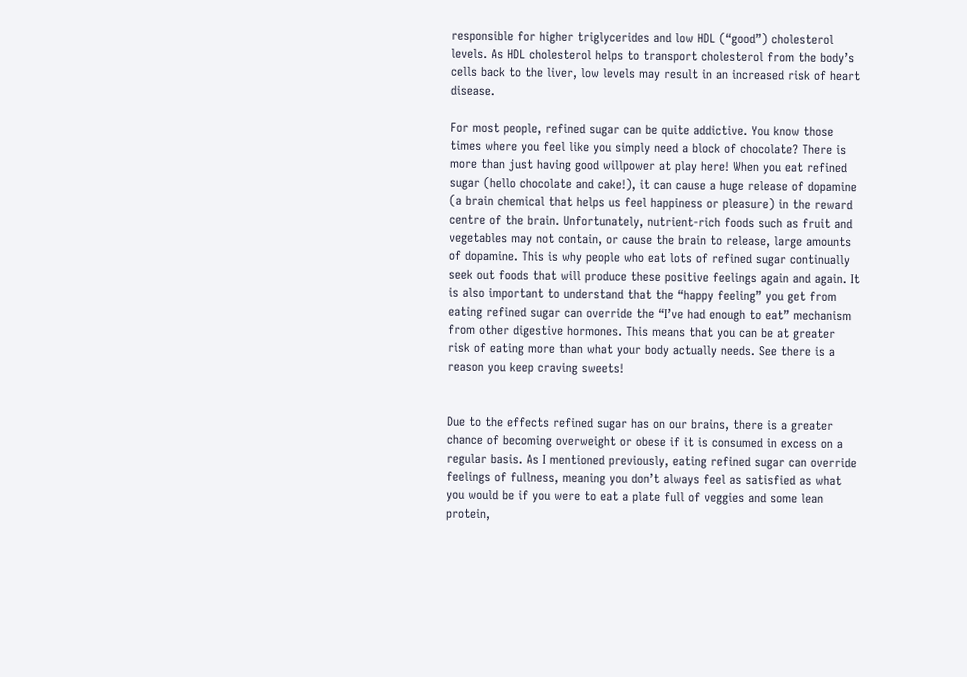responsible for higher triglycerides and low HDL (“good”) cholesterol levels. As HDL cholesterol helps to transport cholesterol from the body’s cells back to the liver, low levels may result in an increased risk of heart disease.

For most people, refined sugar can be quite addictive. You know those times where you feel like you simply need a block of chocolate? There is more than just having good willpower at play here! When you eat refined sugar (hello chocolate and cake!), it can cause a huge release of dopamine (a brain chemical that helps us feel happiness or pleasure) in the reward centre of the brain. Unfortunately, nutrient-rich foods such as fruit and vegetables may not contain, or cause the brain to release, large amounts of dopamine. This is why people who eat lots of refined sugar continually seek out foods that will produce these positive feelings again and again. It is also important to understand that the “happy feeling” you get from eating refined sugar can override the “I’ve had enough to eat” mechanism from other digestive hormones. This means that you can be at greater risk of eating more than what your body actually needs. See there is a reason you keep craving sweets!


Due to the effects refined sugar has on our brains, there is a greater chance of becoming overweight or obese if it is consumed in excess on a regular basis. As I mentioned previously, eating refined sugar can override feelings of fullness, meaning you don’t always feel as satisfied as what you would be if you were to eat a plate full of veggies and some lean protein,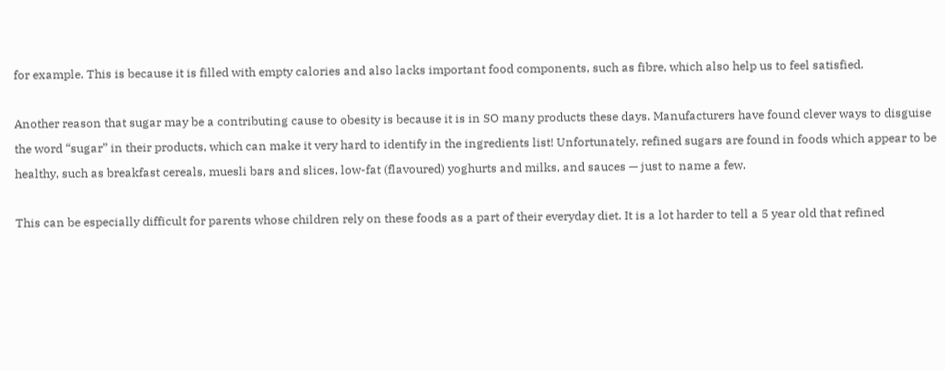for example. This is because it is filled with empty calories and also lacks important food components, such as fibre, which also help us to feel satisfied.

Another reason that sugar may be a contributing cause to obesity is because it is in SO many products these days. Manufacturers have found clever ways to disguise the word “sugar” in their products, which can make it very hard to identify in the ingredients list! Unfortunately, refined sugars are found in foods which appear to be healthy, such as breakfast cereals, muesli bars and slices, low-fat (flavoured) yoghurts and milks, and sauces — just to name a few.

This can be especially difficult for parents whose children rely on these foods as a part of their everyday diet. It is a lot harder to tell a 5 year old that refined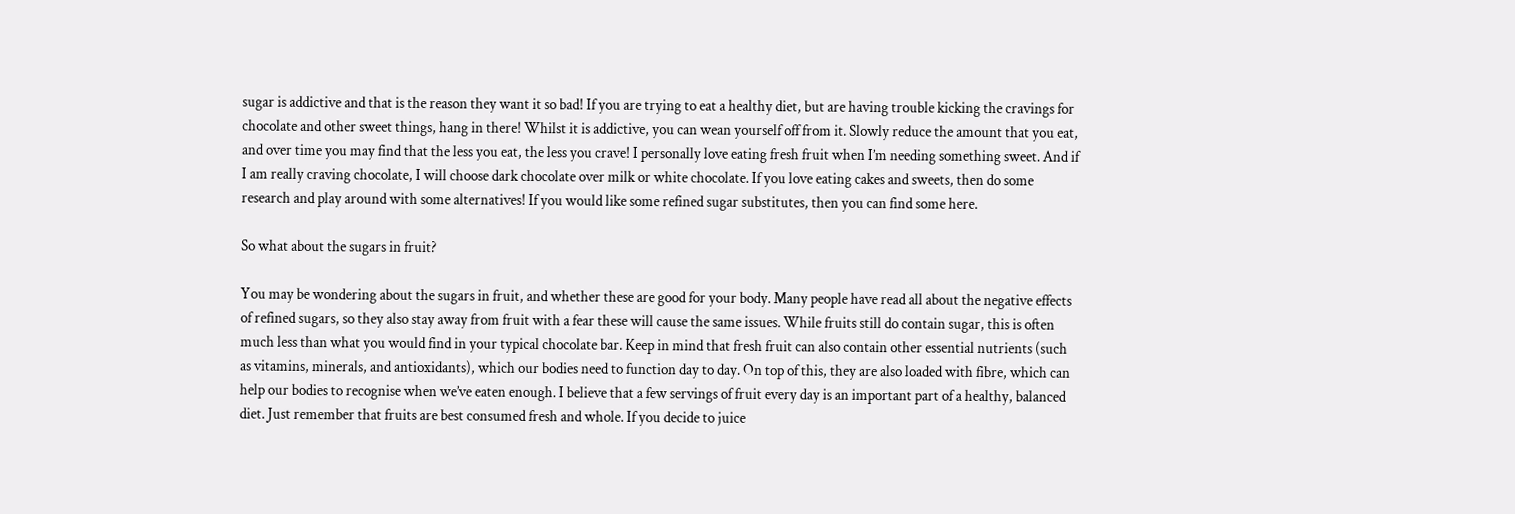sugar is addictive and that is the reason they want it so bad! If you are trying to eat a healthy diet, but are having trouble kicking the cravings for chocolate and other sweet things, hang in there! Whilst it is addictive, you can wean yourself off from it. Slowly reduce the amount that you eat, and over time you may find that the less you eat, the less you crave! I personally love eating fresh fruit when I’m needing something sweet. And if I am really craving chocolate, I will choose dark chocolate over milk or white chocolate. If you love eating cakes and sweets, then do some research and play around with some alternatives! If you would like some refined sugar substitutes, then you can find some here.

So what about the sugars in fruit?

You may be wondering about the sugars in fruit, and whether these are good for your body. Many people have read all about the negative effects of refined sugars, so they also stay away from fruit with a fear these will cause the same issues. While fruits still do contain sugar, this is often much less than what you would find in your typical chocolate bar. Keep in mind that fresh fruit can also contain other essential nutrients (such as vitamins, minerals, and antioxidants), which our bodies need to function day to day. On top of this, they are also loaded with fibre, which can help our bodies to recognise when we’ve eaten enough. I believe that a few servings of fruit every day is an important part of a healthy, balanced diet. Just remember that fruits are best consumed fresh and whole. If you decide to juice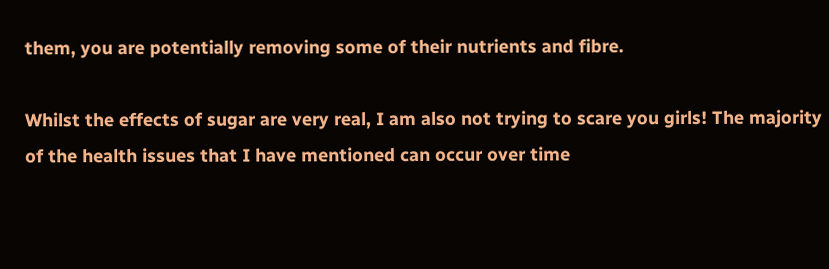them, you are potentially removing some of their nutrients and fibre.

Whilst the effects of sugar are very real, I am also not trying to scare you girls! The majority of the health issues that I have mentioned can occur over time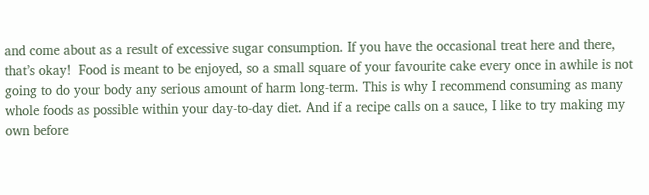and come about as a result of excessive sugar consumption. If you have the occasional treat here and there, that’s okay!  Food is meant to be enjoyed, so a small square of your favourite cake every once in awhile is not going to do your body any serious amount of harm long-term. This is why I recommend consuming as many whole foods as possible within your day-to-day diet. And if a recipe calls on a sauce, I like to try making my own before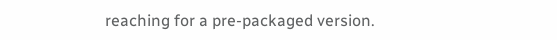reaching for a pre-packaged version.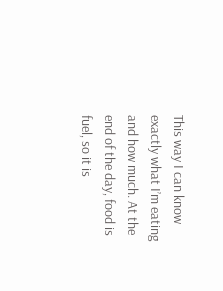This way I can know exactly what I’m eating and how much. At the end of the day, food is fuel, so it is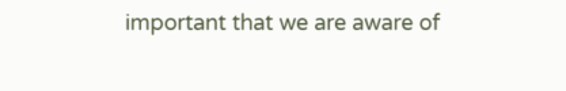important that we are aware of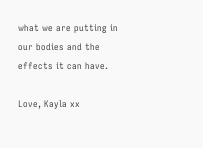what we are putting in our bodies and the effects it can have.

Love, Kayla xx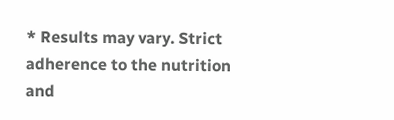* Results may vary. Strict adherence to the nutrition and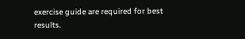exercise guide are required for best results.